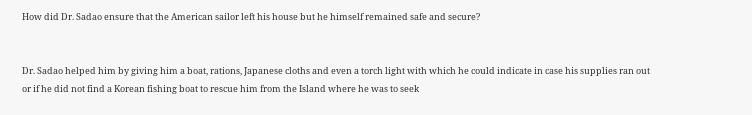How did Dr. Sadao ensure that the American sailor left his house but he himself remained safe and secure?


Dr. Sadao helped him by giving him a boat, rations, Japanese cloths and even a torch light with which he could indicate in case his supplies ran out or if he did not find a Korean fishing boat to rescue him from the Island where he was to seek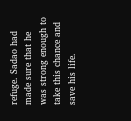refuge. Sadao had made sure that he was strong enough to take this chance and save his life.